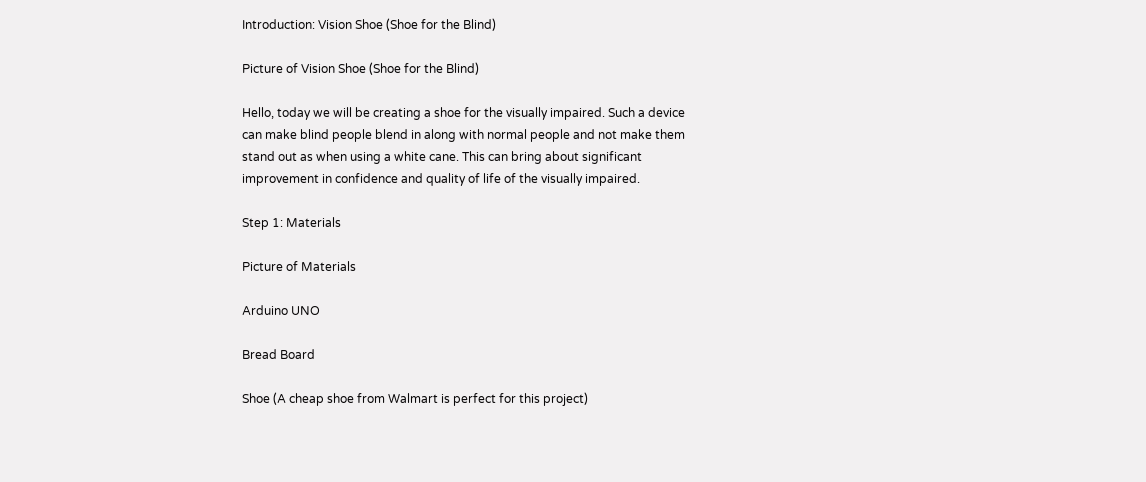Introduction: Vision Shoe (Shoe for the Blind)

Picture of Vision Shoe (Shoe for the Blind)

Hello, today we will be creating a shoe for the visually impaired. Such a device can make blind people blend in along with normal people and not make them stand out as when using a white cane. This can bring about significant improvement in confidence and quality of life of the visually impaired.

Step 1: Materials

Picture of Materials

Arduino UNO

Bread Board

Shoe (A cheap shoe from Walmart is perfect for this project)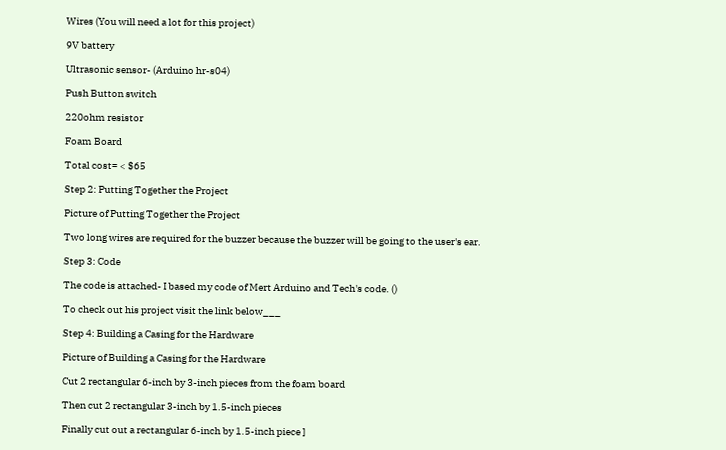Wires (You will need a lot for this project)

9V battery

Ultrasonic sensor- (Arduino hr-s04)

Push Button switch

220ohm resistor

Foam Board

Total cost= < $65

Step 2: Putting Together the Project

Picture of Putting Together the Project

Two long wires are required for the buzzer because the buzzer will be going to the user's ear.

Step 3: Code

The code is attached- I based my code of Mert Arduino and Tech's code. ()

To check out his project visit the link below___

Step 4: Building a Casing for the Hardware

Picture of Building a Casing for the Hardware

Cut 2 rectangular 6-inch by 3-inch pieces from the foam board

Then cut 2 rectangular 3-inch by 1.5-inch pieces

Finally cut out a rectangular 6-inch by 1.5-inch piece ]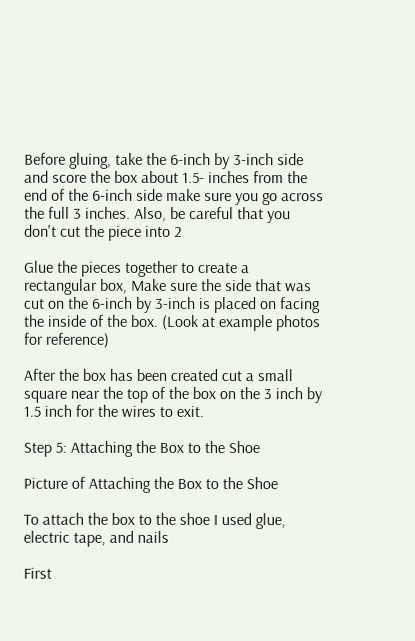Before gluing, take the 6-inch by 3-inch side and score the box about 1.5- inches from the end of the 6-inch side make sure you go across the full 3 inches. Also, be careful that you don't cut the piece into 2

Glue the pieces together to create a rectangular box, Make sure the side that was cut on the 6-inch by 3-inch is placed on facing the inside of the box. (Look at example photos for reference)

After the box has been created cut a small square near the top of the box on the 3 inch by 1.5 inch for the wires to exit.

Step 5: Attaching the Box to the Shoe

Picture of Attaching the Box to the Shoe

To attach the box to the shoe I used glue, electric tape, and nails

First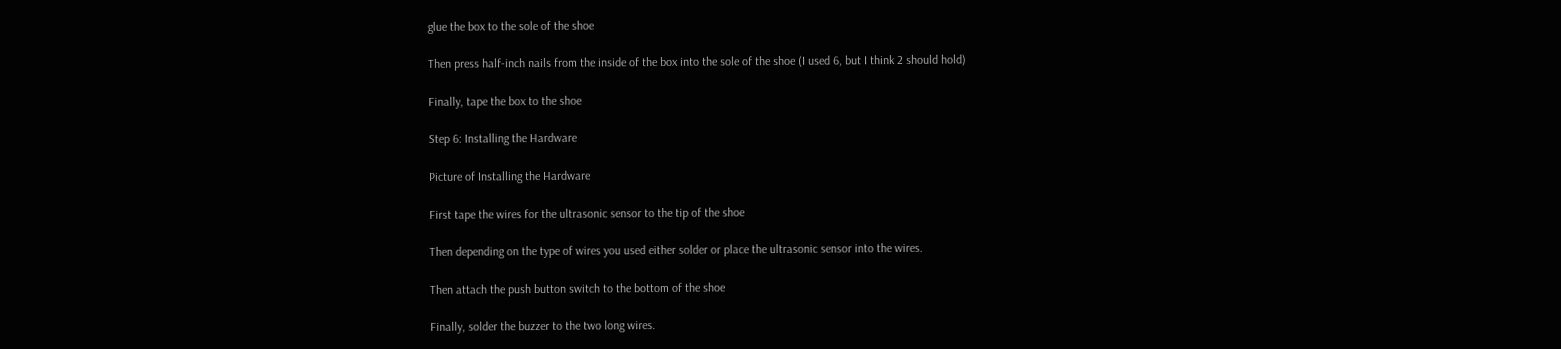glue the box to the sole of the shoe

Then press half-inch nails from the inside of the box into the sole of the shoe (I used 6, but I think 2 should hold)

Finally, tape the box to the shoe

Step 6: Installing the Hardware

Picture of Installing the Hardware

First tape the wires for the ultrasonic sensor to the tip of the shoe

Then depending on the type of wires you used either solder or place the ultrasonic sensor into the wires.

Then attach the push button switch to the bottom of the shoe

Finally, solder the buzzer to the two long wires.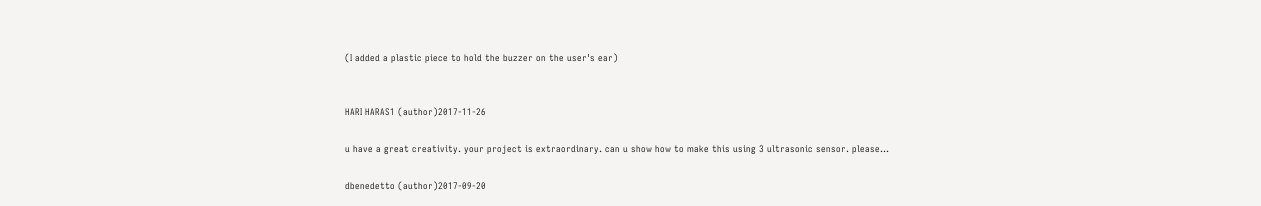(I added a plastic piece to hold the buzzer on the user's ear)


HARI HARAS1 (author)2017-11-26

u have a great creativity. your project is extraordinary. can u show how to make this using 3 ultrasonic sensor. please...

dbenedetto (author)2017-09-20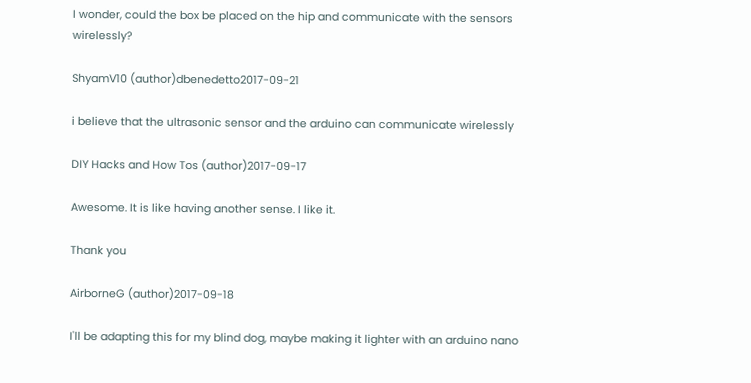I wonder, could the box be placed on the hip and communicate with the sensors wirelessly?

ShyamV10 (author)dbenedetto2017-09-21

i believe that the ultrasonic sensor and the arduino can communicate wirelessly

DIY Hacks and How Tos (author)2017-09-17

Awesome. It is like having another sense. I like it.

Thank you

AirborneG (author)2017-09-18

I'll be adapting this for my blind dog, maybe making it lighter with an arduino nano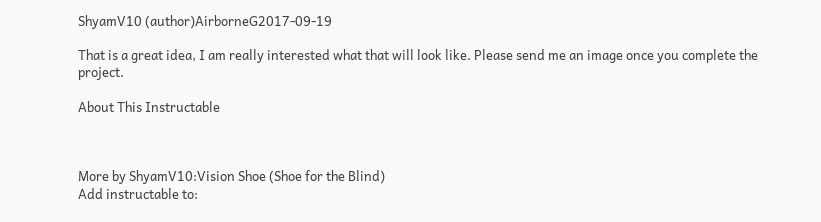ShyamV10 (author)AirborneG2017-09-19

That is a great idea, I am really interested what that will look like. Please send me an image once you complete the project.

About This Instructable



More by ShyamV10:Vision Shoe (Shoe for the Blind)
Add instructable to: